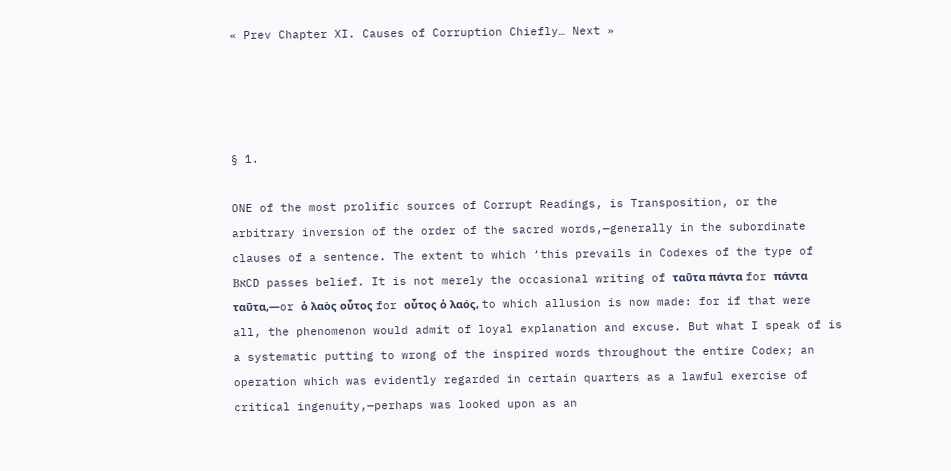« Prev Chapter XI. Causes of Corruption Chiefly… Next »




§ 1.

ONE of the most prolific sources of Corrupt Readings, is Transposition, or the arbitrary inversion of the order of the sacred words,—generally in the subordinate clauses of a sentence. The extent to which ‘this prevails in Codexes of the type of BאCD passes belief. It is not merely the occasional writing of ταῦτα πάντα for πάντα ταῦτα,—or ὁ λαὸς οὗτος for οὗτος ὁ λαός, to which allusion is now made: for if that were all, the phenomenon would admit of loyal explanation and excuse. But what I speak of is a systematic putting to wrong of the inspired words throughout the entire Codex; an operation which was evidently regarded in certain quarters as a lawful exercise of critical ingenuity,—perhaps was looked upon as an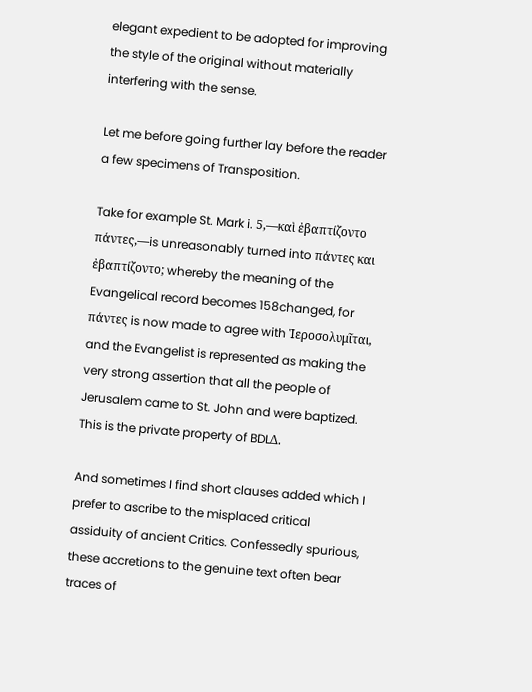elegant expedient to be adopted for improving the style of the original without materially interfering with the sense.

Let me before going further lay before the reader a few specimens of Transposition.

Take for example St. Mark i. 5,—καὶ ἐβαπτίζοντο πάντες,—is unreasonably turned into πάντες και ἐβαπτίζοντο; whereby the meaning of the Evangelical record becomes 158changed, for πάντες is now made to agree with Ἱεροσολυμῖται, and the Evangelist is represented as making the very strong assertion that all the people of Jerusalem came to St. John and were baptized. This is the private property of BDLΔ.

And sometimes I find short clauses added which I prefer to ascribe to the misplaced critical assiduity of ancient Critics. Confessedly spurious, these accretions to the genuine text often bear traces of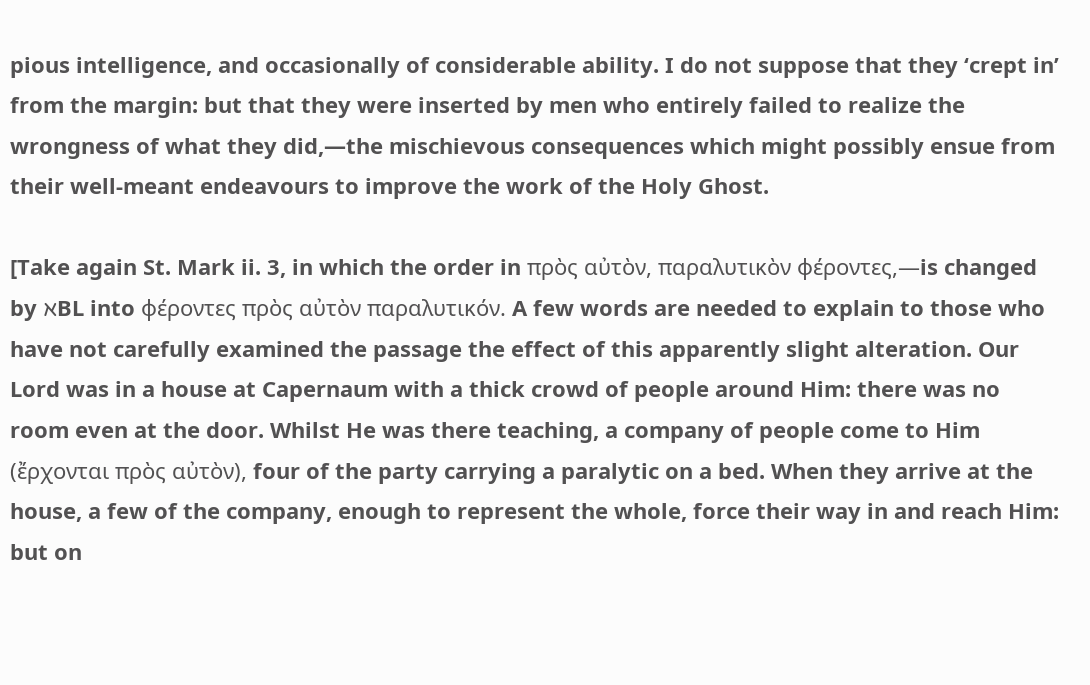pious intelligence, and occasionally of considerable ability. I do not suppose that they ‘crept in’ from the margin: but that they were inserted by men who entirely failed to realize the wrongness of what they did,—the mischievous consequences which might possibly ensue from their well-meant endeavours to improve the work of the Holy Ghost.

[Take again St. Mark ii. 3, in which the order in πρὸς αὐτὸν, παραλυτικὸν φέροντες,—is changed by אBL into φέροντες πρὸς αὐτὸν παραλυτικόν. A few words are needed to explain to those who have not carefully examined the passage the effect of this apparently slight alteration. Our Lord was in a house at Capernaum with a thick crowd of people around Him: there was no room even at the door. Whilst He was there teaching, a company of people come to Him (ἔρχονται πρὸς αὐτὸν), four of the party carrying a paralytic on a bed. When they arrive at the house, a few of the company, enough to represent the whole, force their way in and reach Him: but on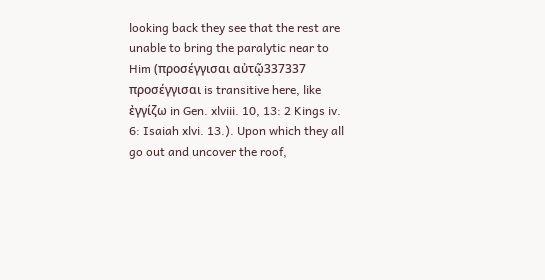looking back they see that the rest are unable to bring the paralytic near to Him (προσέγγισαι αὐτῷ337337    προσέγγισαι is transitive here, like ἐγγίζω in Gen. xlviii. 10, 13: 2 Kings iv. 6: Isaiah xlvi. 13.). Upon which they all go out and uncover the roof,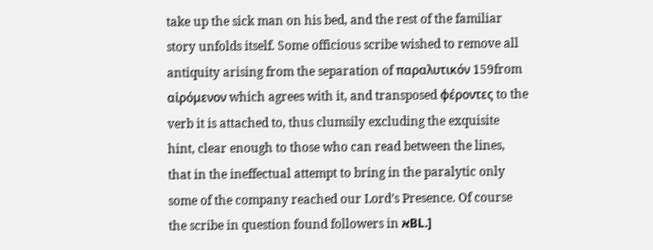take up the sick man on his bed, and the rest of the familiar story unfolds itself. Some officious scribe wished to remove all antiquity arising from the separation of παραλυτικόν 159from αἰρόμενον which agrees with it, and transposed φέροντες to the verb it is attached to, thus clumsily excluding the exquisite hint, clear enough to those who can read between the lines, that in the ineffectual attempt to bring in the paralytic only some of the company reached our Lord’s Presence. Of course the scribe in question found followers in אBL.]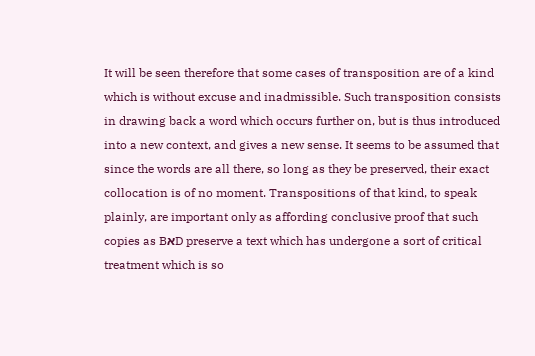It will be seen therefore that some cases of transposition are of a kind which is without excuse and inadmissible. Such transposition consists in drawing back a word which occurs further on, but is thus introduced into a new context, and gives a new sense. It seems to be assumed that since the words are all there, so long as they be preserved, their exact collocation is of no moment. Transpositions of that kind, to speak plainly, are important only as affording conclusive proof that such copies as BאD preserve a text which has undergone a sort of critical treatment which is so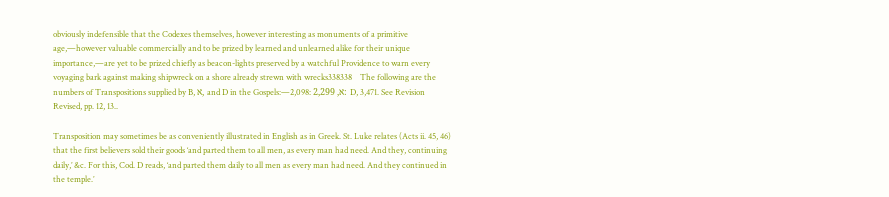obviously indefensible that the Codexes themselves, however interesting as monuments of a primitive age,—however valuable commercially and to be prized by learned and unlearned alike for their unique importance,—are yet to be prized chiefly as beacon-lights preserved by a watchful Providence to warn every voyaging bark against making shipwreck on a shore already strewn with wrecks338338    The following are the numbers of Transpositions supplied by B, א, and D in the Gospels:—2,098: א, 2,299: D, 3,471. See Revision Revised, pp. 12, 13..

Transposition may sometimes be as conveniently illustrated in English as in Greek. St. Luke relates (Acts ii. 45, 46) that the first believers sold their goods ‘and parted them to all men, as every man had need. And they, continuing daily,’ &c. For this, Cod. D reads, ‘and parted them daily to all men as every man had need. And they continued in the temple.’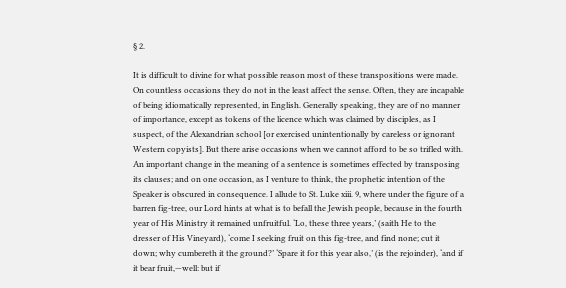§ 2.

It is difficult to divine for what possible reason most of these transpositions were made. On countless occasions they do not in the least affect the sense. Often, they are incapable of being idiomatically represented, in English. Generally speaking, they are of no manner of importance, except as tokens of the licence which was claimed by disciples, as I suspect, of the Alexandrian school [or exercised unintentionally by careless or ignorant Western copyists]. But there arise occasions when we cannot afford to be so trifled with. An important change in the meaning of a sentence is sometimes effected by transposing its clauses; and on one occasion, as I venture to think, the prophetic intention of the Speaker is obscured in consequence. I allude to St. Luke xiii. 9, where under the figure of a barren fig-tree, our Lord hints at what is to befall the Jewish people, because in the fourth year of His Ministry it remained unfruitful. ‘Lo, these three years,’ (saith He to the dresser of His Vineyard), ‘come I seeking fruit on this fig-tree, and find none; cut it down; why cumbereth it the ground?’ ‘Spare it for this year also,’ (is the rejoinder), ‘and if it bear fruit,—well: but if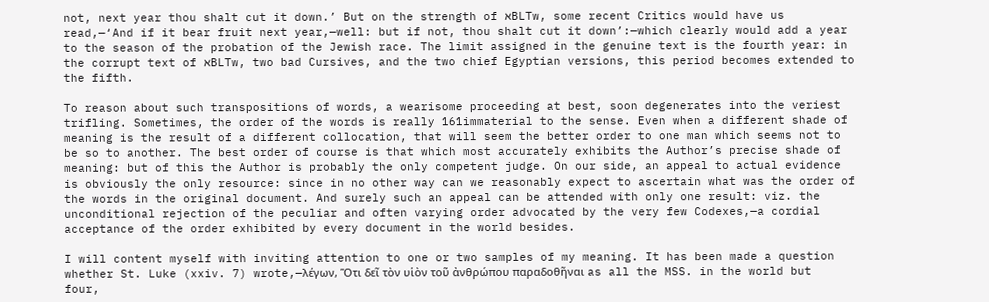not, next year thou shalt cut it down.’ But on the strength of אBLTw, some recent Critics would have us read,—‘And if it bear fruit next year,—well: but if not, thou shalt cut it down’:—which clearly would add a year to the season of the probation of the Jewish race. The limit assigned in the genuine text is the fourth year: in the corrupt text of אBLTw, two bad Cursives, and the two chief Egyptian versions, this period becomes extended to the fifth.

To reason about such transpositions of words, a wearisome proceeding at best, soon degenerates into the veriest trifling. Sometimes, the order of the words is really 161immaterial to the sense. Even when a different shade of meaning is the result of a different collocation, that will seem the better order to one man which seems not to be so to another. The best order of course is that which most accurately exhibits the Author’s precise shade of meaning: but of this the Author is probably the only competent judge. On our side, an appeal to actual evidence is obviously the only resource: since in no other way can we reasonably expect to ascertain what was the order of the words in the original document. And surely such an appeal can be attended with only one result: viz. the unconditional rejection of the peculiar and often varying order advocated by the very few Codexes,—a cordial acceptance of the order exhibited by every document in the world besides.

I will content myself with inviting attention to one or two samples of my meaning. It has been made a question whether St. Luke (xxiv. 7) wrote,—λέγων, Ὅτι δεῖ τὸν υἱὸν τοῦ ἀνθρώπου παραδοθῆναι as all the MSS. in the world but four,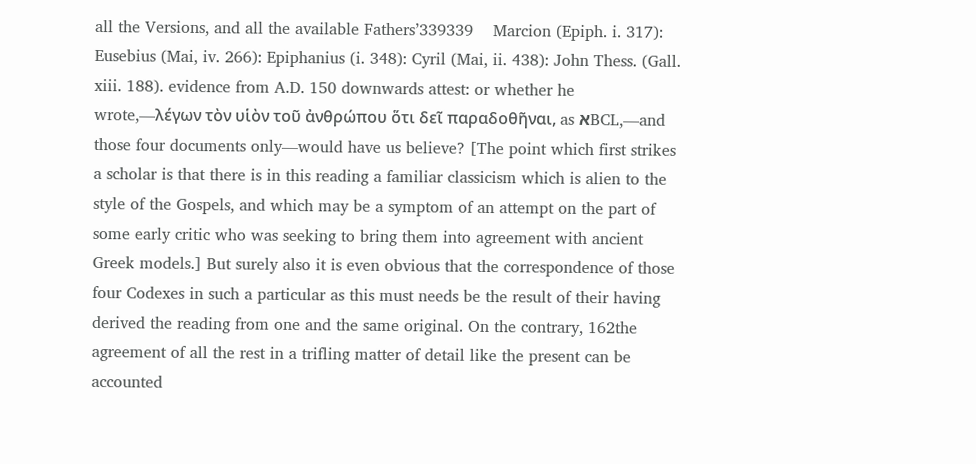all the Versions, and all the available Fathers’339339    Marcion (Epiph. i. 317): Eusebius (Mai, iv. 266): Epiphanius (i. 348): Cyril (Mai, ii. 438): John Thess. (Gall. xiii. 188). evidence from A.D. 150 downwards attest: or whether he wrote,—λέγων τὸν υἱὸν τοῦ ἀνθρώπου ὅτι δεῖ παραδοθῆναι, as אBCL,—and those four documents only—would have us believe? [The point which first strikes a scholar is that there is in this reading a familiar classicism which is alien to the style of the Gospels, and which may be a symptom of an attempt on the part of some early critic who was seeking to bring them into agreement with ancient Greek models.] But surely also it is even obvious that the correspondence of those four Codexes in such a particular as this must needs be the result of their having derived the reading from one and the same original. On the contrary, 162the agreement of all the rest in a trifling matter of detail like the present can be accounted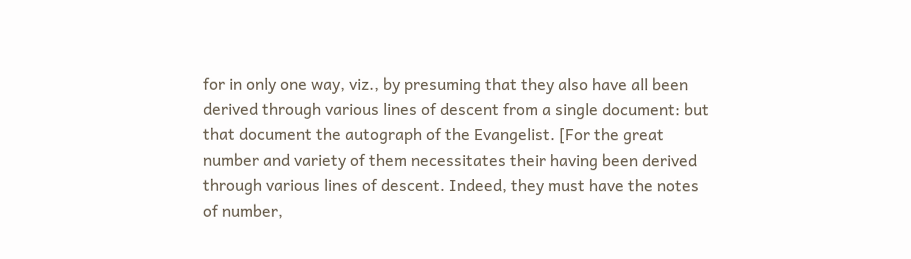for in only one way, viz., by presuming that they also have all been derived through various lines of descent from a single document: but that document the autograph of the Evangelist. [For the great number and variety of them necessitates their having been derived through various lines of descent. Indeed, they must have the notes of number,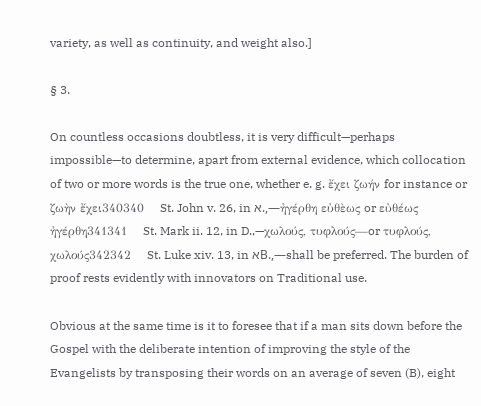variety, as well as continuity, and weight also.]

§ 3.

On countless occasions doubtless, it is very difficult—perhaps impossible—to determine, apart from external evidence, which collocation of two or more words is the true one, whether e. g. ἔχει ζωήν for instance or ζωὴν ἔχει340340    St. John v. 26, in א.,—ἠγέρθη εὐθὲως or εὐθέως ἠγέρθη341341    St. Mark ii. 12, in D.,—χωλούς, τυφλούς—or τυφλούς, χωλούς342342    St. Luke xiv. 13, in אB.,—shall be preferred. The burden of proof rests evidently with innovators on Traditional use.

Obvious at the same time is it to foresee that if a man sits down before the Gospel with the deliberate intention of improving the style of the Evangelists by transposing their words on an average of seven (B), eight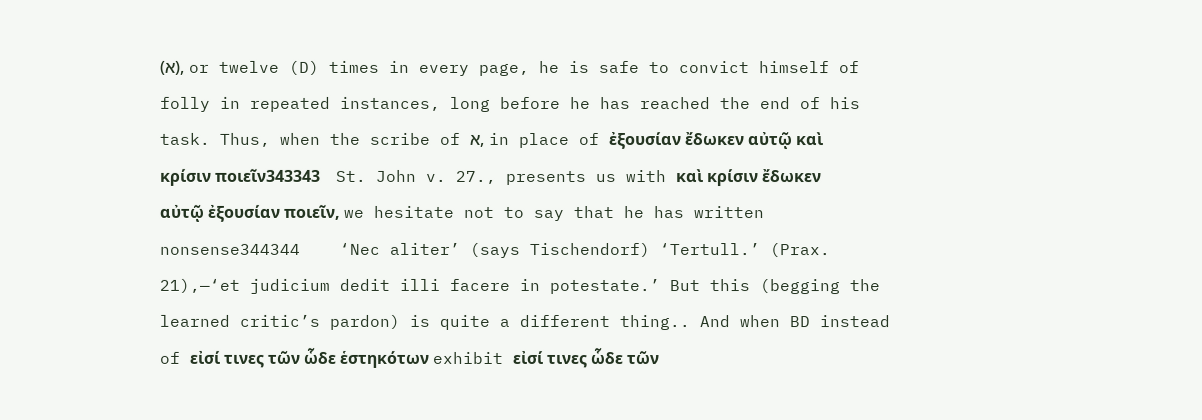(א), or twelve (D) times in every page, he is safe to convict himself of folly in repeated instances, long before he has reached the end of his task. Thus, when the scribe of א, in place of ἐξουσίαν ἔδωκεν αὐτῷ καὶ κρίσιν ποιεῖν343343    St. John v. 27., presents us with καὶ κρίσιν ἔδωκεν αὐτῷ ἐξουσίαν ποιεῖν, we hesitate not to say that he has written nonsense344344    ‘Nec aliter’ (says Tischendorf) ‘Tertull.’ (Prax. 21),—‘et judicium dedit illi facere in potestate.’ But this (begging the learned critic’s pardon) is quite a different thing.. And when BD instead of εἰσί τινες τῶν ὧδε ἑστηκότων exhibit εἰσί τινες ὧδε τῶν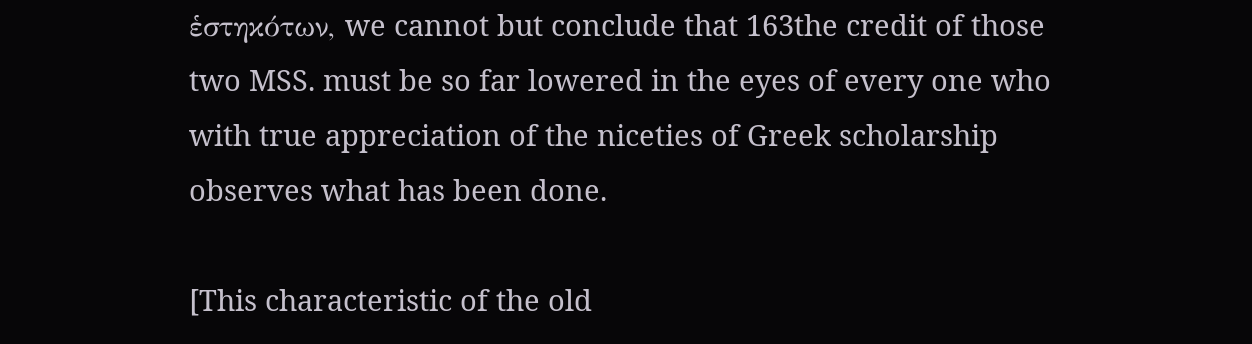ἑστηκότων, we cannot but conclude that 163the credit of those two MSS. must be so far lowered in the eyes of every one who with true appreciation of the niceties of Greek scholarship observes what has been done.

[This characteristic of the old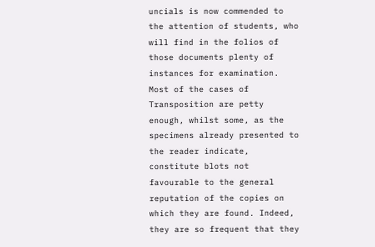uncials is now commended to the attention of students, who will find in the folios of those documents plenty of instances for examination. Most of the cases of Transposition are petty enough, whilst some, as the specimens already presented to the reader indicate, constitute blots not favourable to the general reputation of the copies on which they are found. Indeed, they are so frequent that they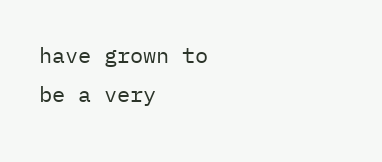have grown to be a very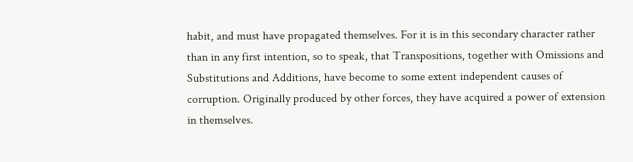habit, and must have propagated themselves. For it is in this secondary character rather than in any first intention, so to speak, that Transpositions, together with Omissions and Substitutions and Additions, have become to some extent independent causes of corruption. Originally produced by other forces, they have acquired a power of extension in themselves.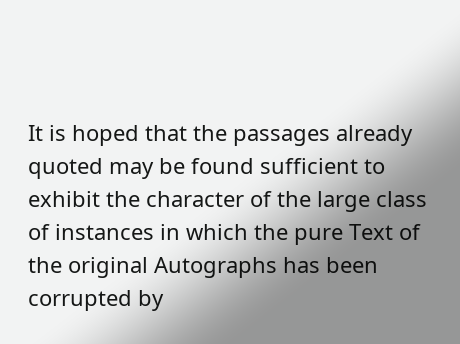It is hoped that the passages already quoted may be found sufficient to exhibit the character of the large class of instances in which the pure Text of the original Autographs has been corrupted by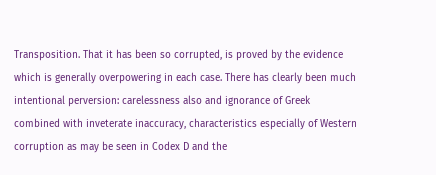Transposition. That it has been so corrupted, is proved by the evidence which is generally overpowering in each case. There has clearly been much intentional perversion: carelessness also and ignorance of Greek combined with inveterate inaccuracy, characteristics especially of Western corruption as may be seen in Codex D and the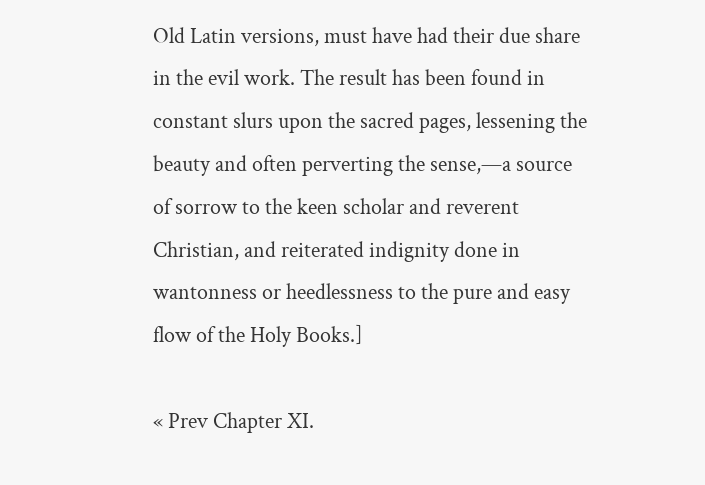Old Latin versions, must have had their due share in the evil work. The result has been found in constant slurs upon the sacred pages, lessening the beauty and often perverting the sense,—a source of sorrow to the keen scholar and reverent Christian, and reiterated indignity done in wantonness or heedlessness to the pure and easy flow of the Holy Books.]

« Prev Chapter XI.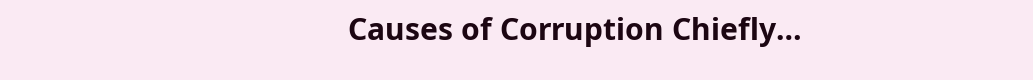Causes of Corruption Chiefly…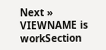Next »
VIEWNAME is workSection